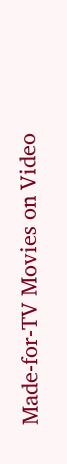Made-for-TV Movies on Video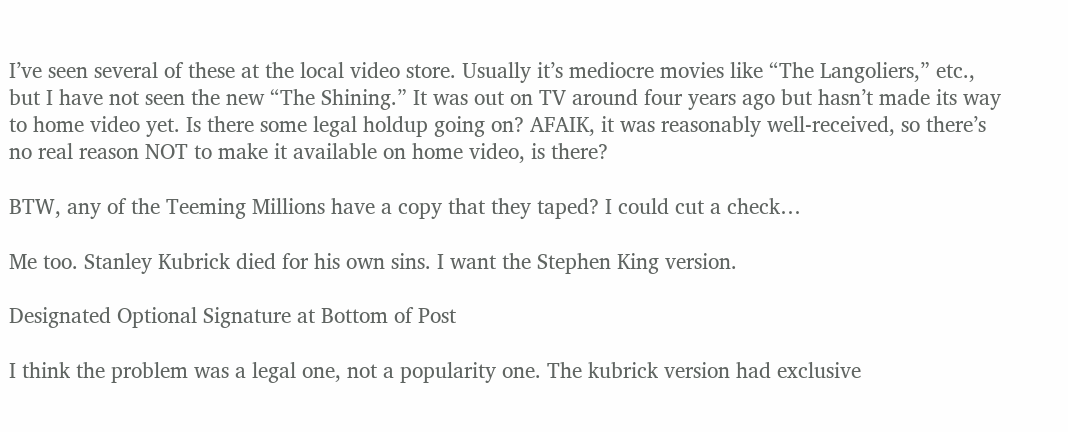I’ve seen several of these at the local video store. Usually it’s mediocre movies like “The Langoliers,” etc., but I have not seen the new “The Shining.” It was out on TV around four years ago but hasn’t made its way to home video yet. Is there some legal holdup going on? AFAIK, it was reasonably well-received, so there’s no real reason NOT to make it available on home video, is there?

BTW, any of the Teeming Millions have a copy that they taped? I could cut a check…

Me too. Stanley Kubrick died for his own sins. I want the Stephen King version.

Designated Optional Signature at Bottom of Post

I think the problem was a legal one, not a popularity one. The kubrick version had exclusive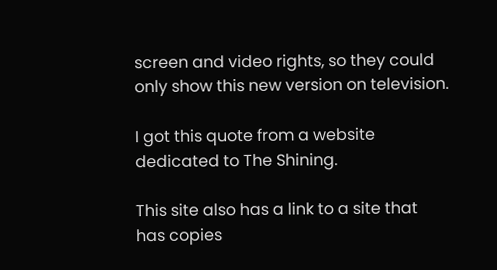screen and video rights, so they could only show this new version on television.

I got this quote from a website dedicated to The Shining.

This site also has a link to a site that has copies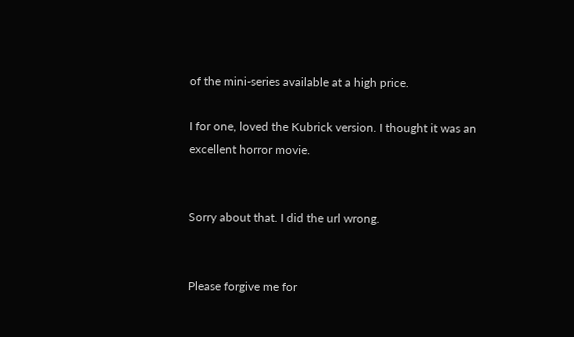of the mini-series available at a high price.

I for one, loved the Kubrick version. I thought it was an excellent horror movie.


Sorry about that. I did the url wrong.


Please forgive me for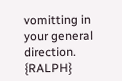vomitting in your general direction. {RALPH}